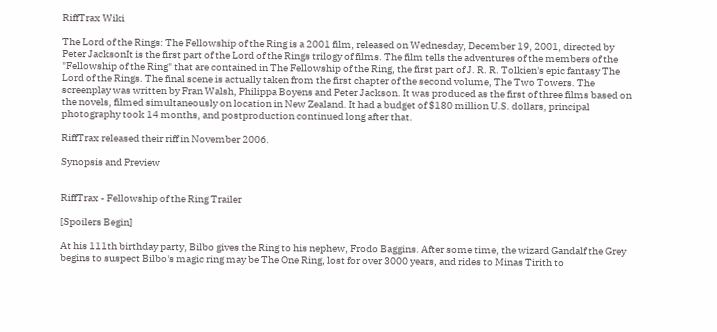RiffTrax Wiki

The Lord of the Rings: The Fellowship of the Ring is a 2001 film, released on Wednesday, December 19, 2001, directed by Peter JacksonIt is the first part of the Lord of the Rings trilogy of films. The film tells the adventures of the members of the "Fellowship of the Ring" that are contained in The Fellowship of the Ring, the first part of J. R. R. Tolkien's epic fantasy The Lord of the Rings. The final scene is actually taken from the first chapter of the second volume, The Two Towers. The screenplay was written by Fran Walsh, Philippa Boyens and Peter Jackson. It was produced as the first of three films based on the novels, filmed simultaneously on location in New Zealand. It had a budget of $180 million U.S. dollars, principal photography took 14 months, and postproduction continued long after that.

RiffTrax released their riff in November 2006.

Synopsis and Preview


RiffTrax - Fellowship of the Ring Trailer

[Spoilers Begin]

At his 111th birthday party, Bilbo gives the Ring to his nephew, Frodo Baggins. After some time, the wizard Gandalf the Grey begins to suspect Bilbo's magic ring may be The One Ring, lost for over 3000 years, and rides to Minas Tirith to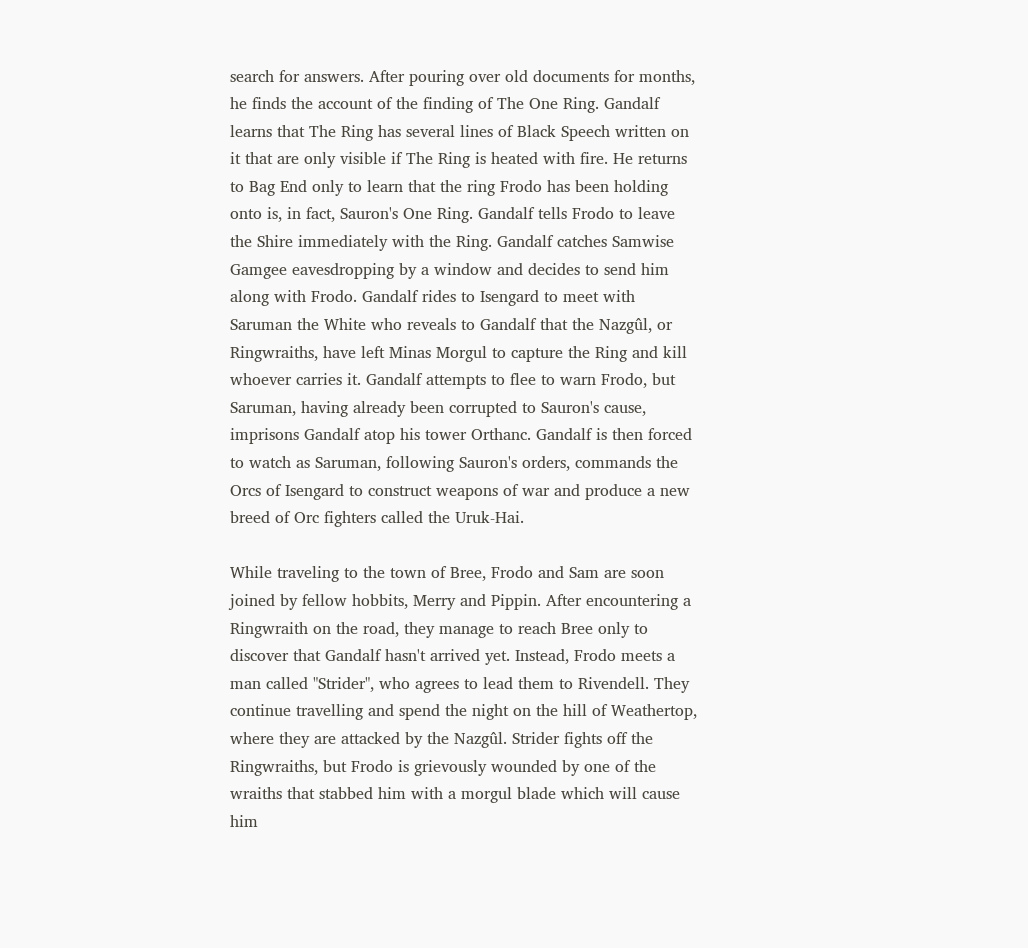search for answers. After pouring over old documents for months, he finds the account of the finding of The One Ring. Gandalf learns that The Ring has several lines of Black Speech written on it that are only visible if The Ring is heated with fire. He returns to Bag End only to learn that the ring Frodo has been holding onto is, in fact, Sauron's One Ring. Gandalf tells Frodo to leave the Shire immediately with the Ring. Gandalf catches Samwise Gamgee eavesdropping by a window and decides to send him along with Frodo. Gandalf rides to Isengard to meet with Saruman the White who reveals to Gandalf that the Nazgûl, or Ringwraiths, have left Minas Morgul to capture the Ring and kill whoever carries it. Gandalf attempts to flee to warn Frodo, but Saruman, having already been corrupted to Sauron's cause, imprisons Gandalf atop his tower Orthanc. Gandalf is then forced to watch as Saruman, following Sauron's orders, commands the Orcs of Isengard to construct weapons of war and produce a new breed of Orc fighters called the Uruk-Hai.

While traveling to the town of Bree, Frodo and Sam are soon joined by fellow hobbits, Merry and Pippin. After encountering a Ringwraith on the road, they manage to reach Bree only to discover that Gandalf hasn't arrived yet. Instead, Frodo meets a man called "Strider", who agrees to lead them to Rivendell. They continue travelling and spend the night on the hill of Weathertop, where they are attacked by the Nazgûl. Strider fights off the Ringwraiths, but Frodo is grievously wounded by one of the wraiths that stabbed him with a morgul blade which will cause him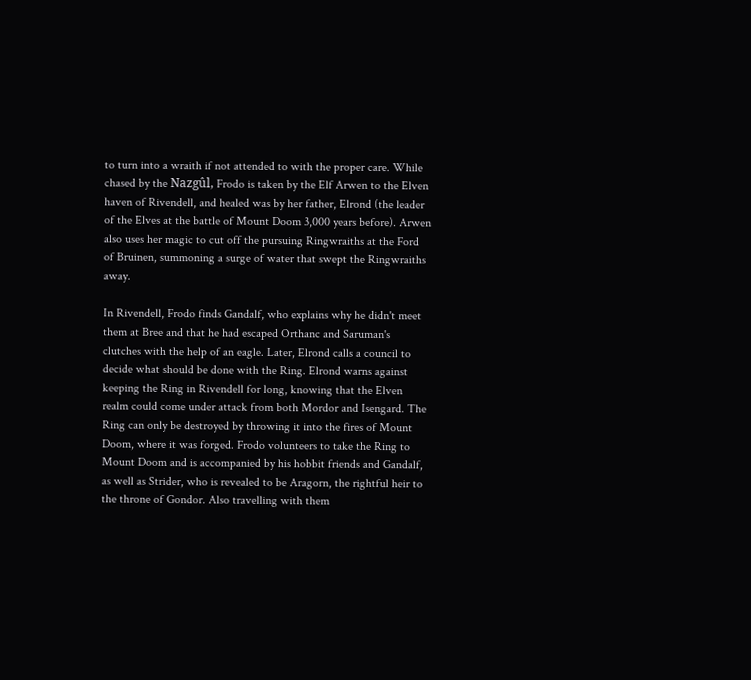to turn into a wraith if not attended to with the proper care. While chased by the Nazgûl, Frodo is taken by the Elf Arwen to the Elven haven of Rivendell, and healed was by her father, Elrond (the leader of the Elves at the battle of Mount Doom 3,000 years before). Arwen also uses her magic to cut off the pursuing Ringwraiths at the Ford of Bruinen, summoning a surge of water that swept the Ringwraiths away.

In Rivendell, Frodo finds Gandalf, who explains why he didn't meet them at Bree and that he had escaped Orthanc and Saruman's clutches with the help of an eagle. Later, Elrond calls a council to decide what should be done with the Ring. Elrond warns against keeping the Ring in Rivendell for long, knowing that the Elven realm could come under attack from both Mordor and Isengard. The Ring can only be destroyed by throwing it into the fires of Mount Doom, where it was forged. Frodo volunteers to take the Ring to Mount Doom and is accompanied by his hobbit friends and Gandalf, as well as Strider, who is revealed to be Aragorn, the rightful heir to the throne of Gondor. Also travelling with them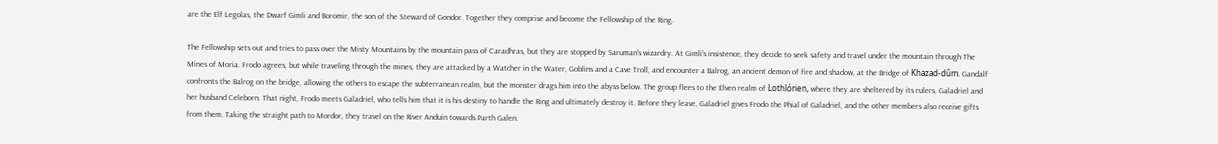are the Elf Legolas, the Dwarf Gimli and Boromir, the son of the Steward of Gondor. Together they comprise and become the Fellowship of the Ring.

The Fellowship sets out and tries to pass over the Misty Mountains by the mountain pass of Caradhras, but they are stopped by Saruman's wizardry. At Gimli's insistence, they decide to seek safety and travel under the mountain through The Mines of Moria. Frodo agrees, but while traveling through the mines, they are attacked by a Watcher in the Water, Goblins and a Cave Troll, and encounter a Balrog, an ancient demon of fire and shadow, at the Bridge of Khazad-dûm. Gandalf confronts the Balrog on the bridge, allowing the others to escape the subterranean realm, but the monster drags him into the abyss below. The group flees to the Elven realm of Lothlórien, where they are sheltered by its rulers, Galadriel and her husband Celeborn. That night, Frodo meets Galadriel, who tells him that it is his destiny to handle the Ring and ultimately destroy it. Before they leave, Galadriel gives Frodo the Phial of Galadriel, and the other members also receive gifts from them. Taking the straight path to Mordor, they travel on the River Anduin towards Parth Galen.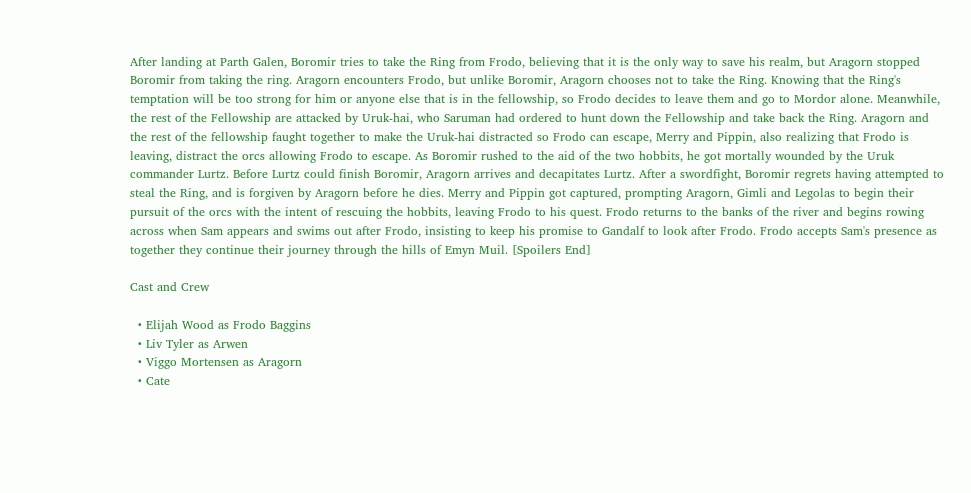After landing at Parth Galen, Boromir tries to take the Ring from Frodo, believing that it is the only way to save his realm, but Aragorn stopped Boromir from taking the ring. Aragorn encounters Frodo, but unlike Boromir, Aragorn chooses not to take the Ring. Knowing that the Ring's temptation will be too strong for him or anyone else that is in the fellowship, so Frodo decides to leave them and go to Mordor alone. Meanwhile, the rest of the Fellowship are attacked by Uruk-hai, who Saruman had ordered to hunt down the Fellowship and take back the Ring. Aragorn and the rest of the fellowship faught together to make the Uruk-hai distracted so Frodo can escape, Merry and Pippin, also realizing that Frodo is leaving, distract the orcs allowing Frodo to escape. As Boromir rushed to the aid of the two hobbits, he got mortally wounded by the Uruk commander Lurtz. Before Lurtz could finish Boromir, Aragorn arrives and decapitates Lurtz. After a swordfight, Boromir regrets having attempted to steal the Ring, and is forgiven by Aragorn before he dies. Merry and Pippin got captured, prompting Aragorn, Gimli and Legolas to begin their pursuit of the orcs with the intent of rescuing the hobbits, leaving Frodo to his quest. Frodo returns to the banks of the river and begins rowing across when Sam appears and swims out after Frodo, insisting to keep his promise to Gandalf to look after Frodo. Frodo accepts Sam's presence as together they continue their journey through the hills of Emyn Muil. [Spoilers End]

Cast and Crew

  • Elijah Wood as Frodo Baggins
  • Liv Tyler as Arwen
  • Viggo Mortensen as Aragorn
  • Cate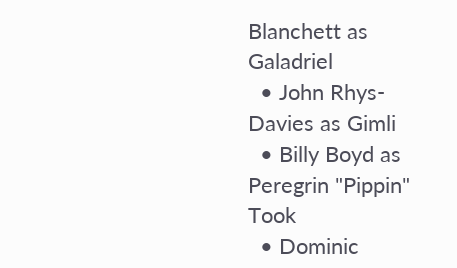Blanchett as Galadriel
  • John Rhys-Davies as Gimli
  • Billy Boyd as Peregrin "Pippin" Took
  • Dominic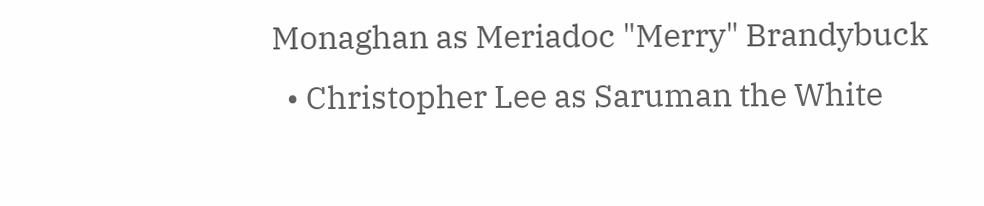Monaghan as Meriadoc "Merry" Brandybuck
  • Christopher Lee as Saruman the White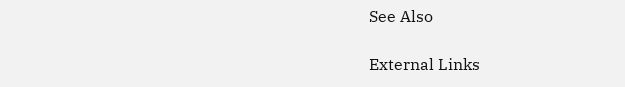See Also

External Links